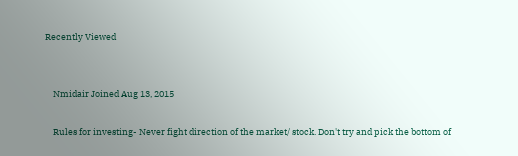Recently Viewed


    Nmidair Joined Aug 13, 2015

    Rules for investing- Never fight direction of the market/ stock. Don't try and pick the bottom of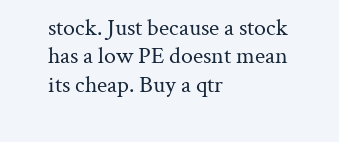stock. Just because a stock has a low PE doesnt mean its cheap. Buy a qtr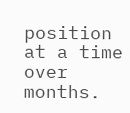position at a time over months.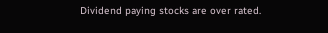Dividend paying stocks are over rated.